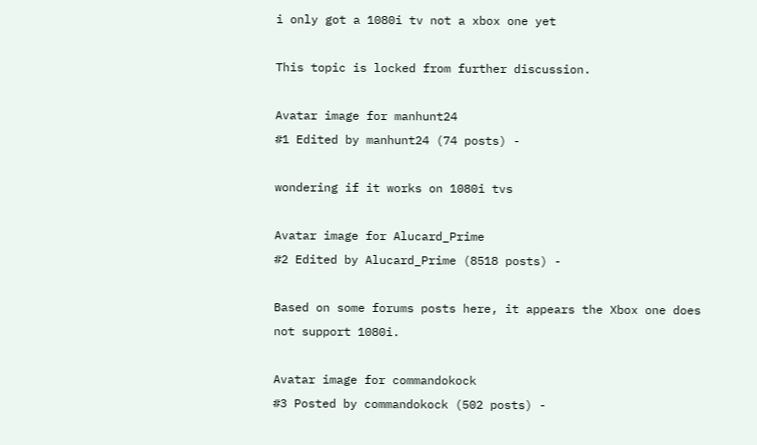i only got a 1080i tv not a xbox one yet

This topic is locked from further discussion.

Avatar image for manhunt24
#1 Edited by manhunt24 (74 posts) -

wondering if it works on 1080i tvs

Avatar image for Alucard_Prime
#2 Edited by Alucard_Prime (8518 posts) -

Based on some forums posts here, it appears the Xbox one does not support 1080i.

Avatar image for commandokock
#3 Posted by commandokock (502 posts) -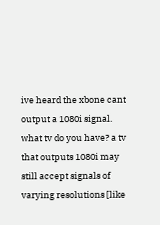ive heard the xbone cant output a 1080i signal. what tv do you have? a tv that outputs 1080i may still accept signals of varying resolutions [like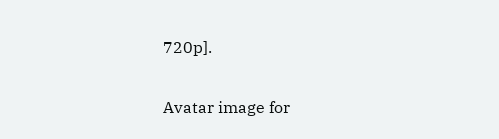720p].

Avatar image for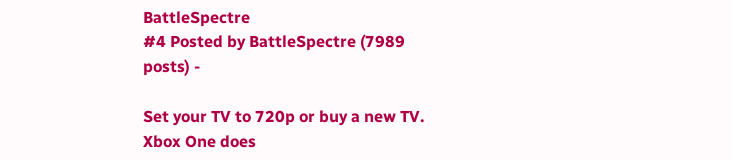BattleSpectre
#4 Posted by BattleSpectre (7989 posts) -

Set your TV to 720p or buy a new TV. Xbox One does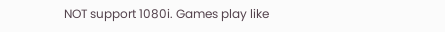NOT support 1080i. Games play like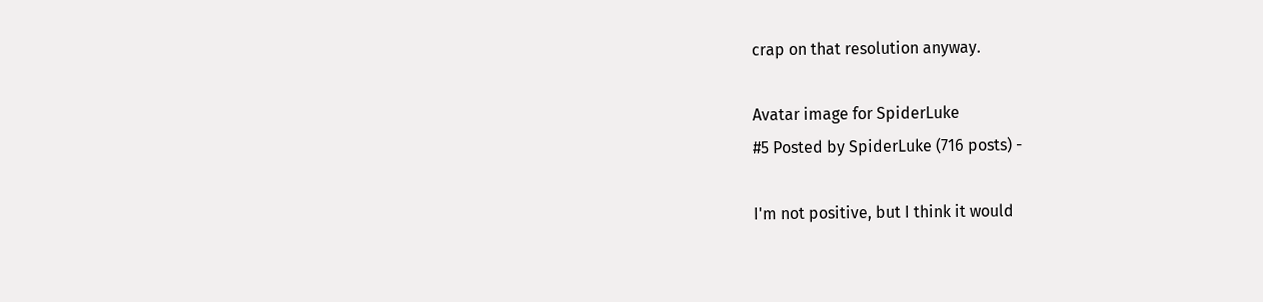crap on that resolution anyway.

Avatar image for SpiderLuke
#5 Posted by SpiderLuke (716 posts) -

I'm not positive, but I think it would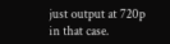just output at 720p in that case.